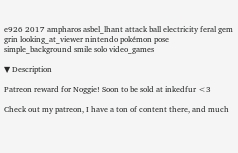e926 2017 ampharos asbel_lhant attack ball electricity feral gem grin looking_at_viewer nintendo pokémon pose simple_background smile solo video_games

▼ Description

Patreon reward for Noggie! Soon to be sold at inkedfur <3

Check out my patreon, I have a ton of content there, and much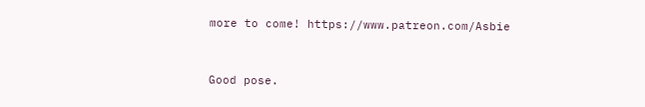more to come! https://www.patreon.com/Asbie



Good pose.